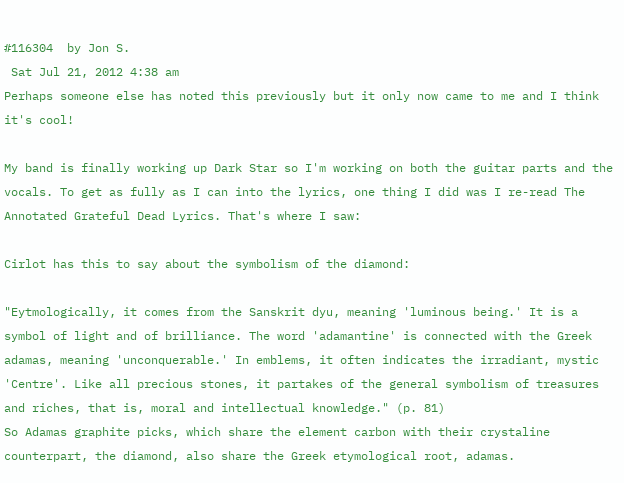#116304  by Jon S.
 Sat Jul 21, 2012 4:38 am
Perhaps someone else has noted this previously but it only now came to me and I think it's cool!

My band is finally working up Dark Star so I'm working on both the guitar parts and the vocals. To get as fully as I can into the lyrics, one thing I did was I re-read The Annotated Grateful Dead Lyrics. That's where I saw:

Cirlot has this to say about the symbolism of the diamond:

"Eytmologically, it comes from the Sanskrit dyu, meaning 'luminous being.' It is a symbol of light and of brilliance. The word 'adamantine' is connected with the Greek adamas, meaning 'unconquerable.' In emblems, it often indicates the irradiant, mystic 'Centre'. Like all precious stones, it partakes of the general symbolism of treasures and riches, that is, moral and intellectual knowledge." (p. 81)
So Adamas graphite picks, which share the element carbon with their crystaline counterpart, the diamond, also share the Greek etymological root, adamas.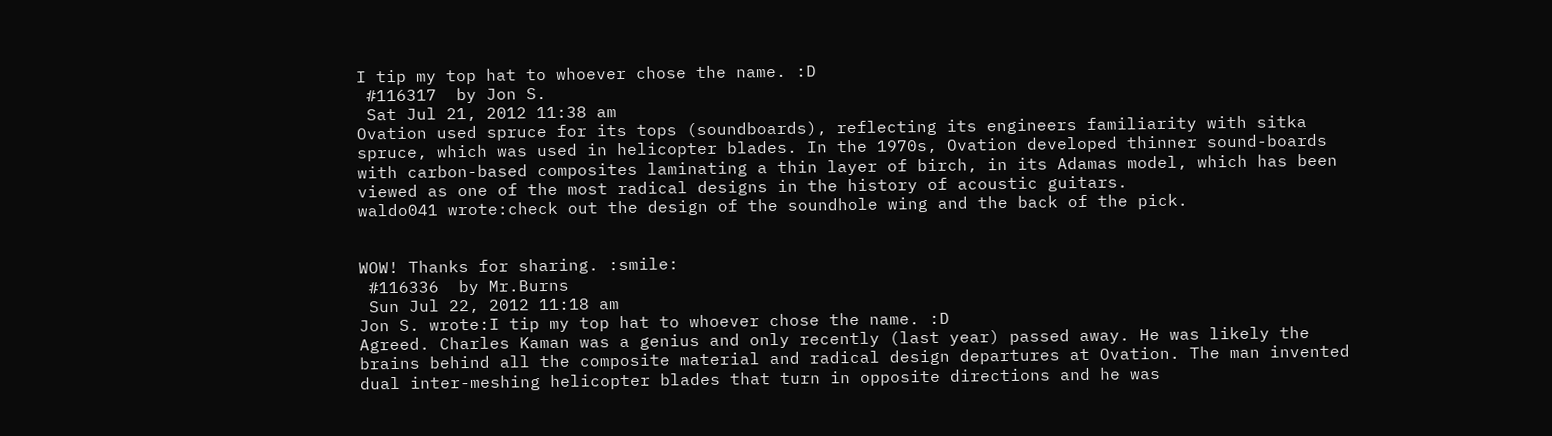I tip my top hat to whoever chose the name. :D
 #116317  by Jon S.
 Sat Jul 21, 2012 11:38 am
Ovation used spruce for its tops (soundboards), reflecting its engineers familiarity with sitka spruce, which was used in helicopter blades. In the 1970s, Ovation developed thinner sound-boards with carbon-based composites laminating a thin layer of birch, in its Adamas model, which has been viewed as one of the most radical designs in the history of acoustic guitars.
waldo041 wrote:check out the design of the soundhole wing and the back of the pick.


WOW! Thanks for sharing. :smile:
 #116336  by Mr.Burns
 Sun Jul 22, 2012 11:18 am
Jon S. wrote:I tip my top hat to whoever chose the name. :D
Agreed. Charles Kaman was a genius and only recently (last year) passed away. He was likely the brains behind all the composite material and radical design departures at Ovation. The man invented dual inter-meshing helicopter blades that turn in opposite directions and he was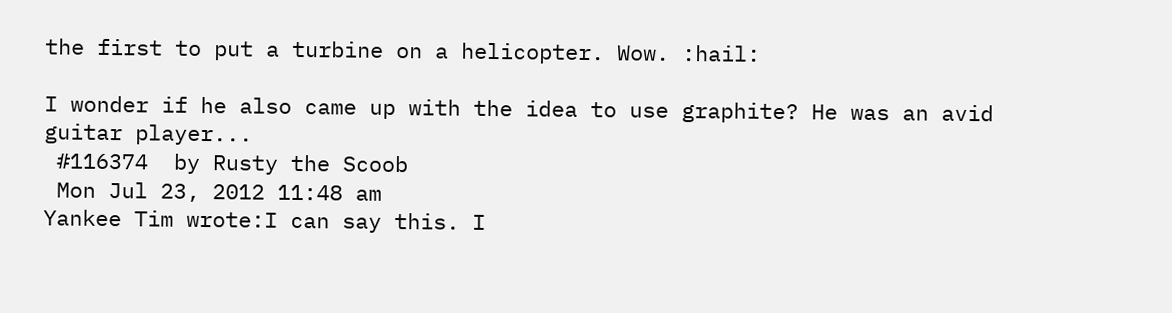the first to put a turbine on a helicopter. Wow. :hail:

I wonder if he also came up with the idea to use graphite? He was an avid guitar player...
 #116374  by Rusty the Scoob
 Mon Jul 23, 2012 11:48 am
Yankee Tim wrote:I can say this. I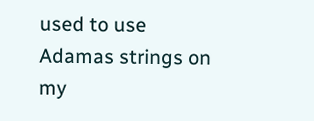used to use Adamas strings on my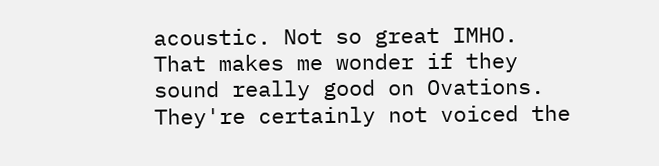acoustic. Not so great IMHO.
That makes me wonder if they sound really good on Ovations. They're certainly not voiced the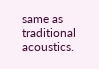same as traditional acoustics.